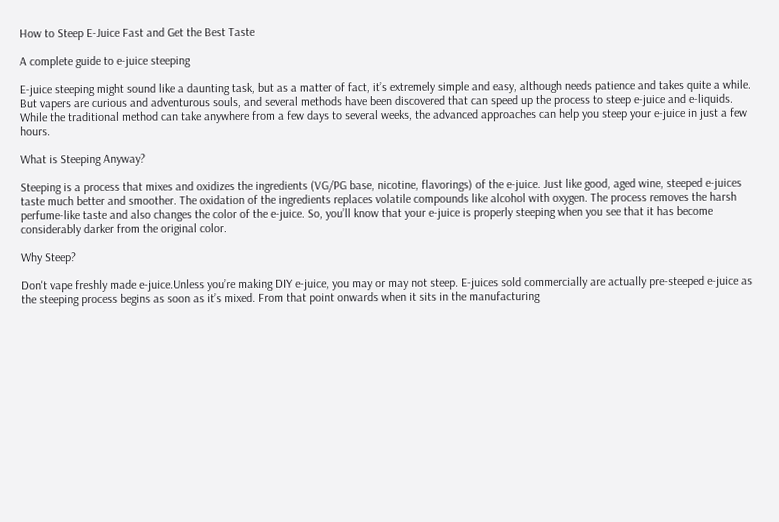How to Steep E-Juice Fast and Get the Best Taste

A complete guide to e-juice steeping

E-juice steeping might sound like a daunting task, but as a matter of fact, it’s extremely simple and easy, although needs patience and takes quite a while. But vapers are curious and adventurous souls, and several methods have been discovered that can speed up the process to steep e-juice and e-liquids. While the traditional method can take anywhere from a few days to several weeks, the advanced approaches can help you steep your e-juice in just a few hours.

What is Steeping Anyway?

Steeping is a process that mixes and oxidizes the ingredients (VG/PG base, nicotine, flavorings) of the e-juice. Just like good, aged wine, steeped e-juices taste much better and smoother. The oxidation of the ingredients replaces volatile compounds like alcohol with oxygen. The process removes the harsh perfume-like taste and also changes the color of the e-juice. So, you’ll know that your e-juice is properly steeping when you see that it has become considerably darker from the original color.

Why Steep?

Don't vape freshly made e-juice.Unless you’re making DIY e-juice, you may or may not steep. E-juices sold commercially are actually pre-steeped e-juice as the steeping process begins as soon as it’s mixed. From that point onwards when it sits in the manufacturing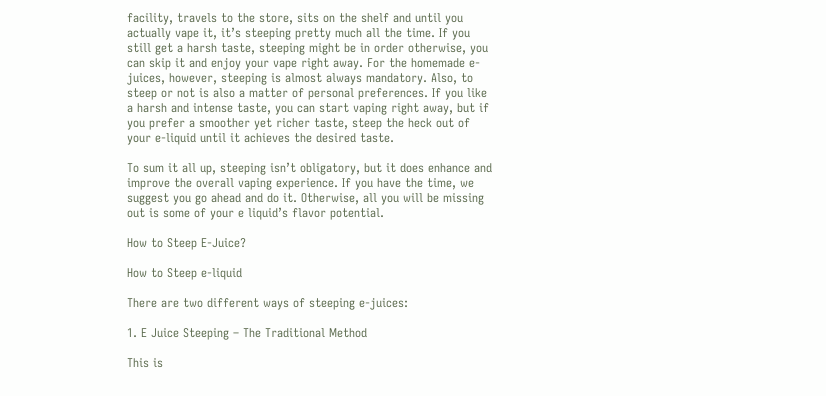facility, travels to the store, sits on the shelf and until you actually vape it, it’s steeping pretty much all the time. If you still get a harsh taste, steeping might be in order otherwise, you can skip it and enjoy your vape right away. For the homemade e-juices, however, steeping is almost always mandatory. Also, to steep or not is also a matter of personal preferences. If you like a harsh and intense taste, you can start vaping right away, but if you prefer a smoother yet richer taste, steep the heck out of your e-liquid until it achieves the desired taste.

To sum it all up, steeping isn’t obligatory, but it does enhance and improve the overall vaping experience. If you have the time, we suggest you go ahead and do it. Otherwise, all you will be missing out is some of your e liquid’s flavor potential.

How to Steep E-Juice?

How to Steep e-liquid

There are two different ways of steeping e-juices:

1. E Juice Steeping – The Traditional Method

This is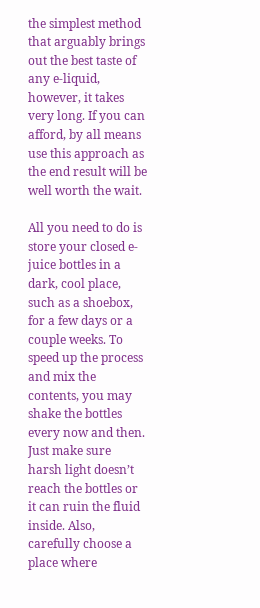the simplest method that arguably brings out the best taste of any e-liquid, however, it takes very long. If you can afford, by all means use this approach as the end result will be well worth the wait.

All you need to do is store your closed e-juice bottles in a dark, cool place, such as a shoebox, for a few days or a couple weeks. To speed up the process and mix the contents, you may shake the bottles every now and then. Just make sure harsh light doesn’t reach the bottles or it can ruin the fluid inside. Also, carefully choose a place where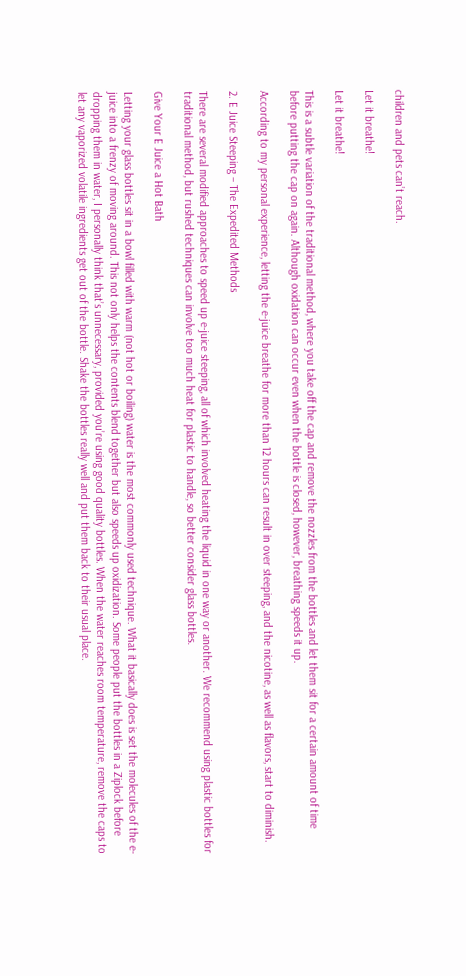children and pets can’t reach.

Let it breathe!

Let it breathe!

This is a subtle variation of the traditional method, where you take off the cap and remove the nozzles from the bottles and let them sit for a certain amount of time before putting the cap on again. Although oxidation can occur even when the bottle is closed, however, breathing speeds it up.

According to my personal experience, letting the e-juice breathe for more than 12 hours can result in over steeping, and the nicotine, as well as flavors, start to diminish.

2. E Juice Steeping – The Expedited Methods

There are several modified approaches to speed up e-juice steeping, all of which involved heating the liquid in one way or another. We recommend using plastic bottles for traditional method, but rushed techniques can involve too much heat for plastic to handle, so better consider glass bottles.

Give Your E Juice a Hot Bath

Letting your glass bottles sit in a bowl filled with warm (not hot or boiling) water is the most commonly used technique. What it basically does is set the molecules of the e-juice into a frenzy of moving around. This not only helps the contents blend together but also speeds up oxidization. Some people put the bottles in a Ziplock before dropping them in water, I personally think that’s unnecessary, provided you’re using good quality bottles. When the water reaches room temperature, remove the caps to let any vaporized volatile ingredients get out of the bottle. Shake the bottles really well and put them back to their usual place.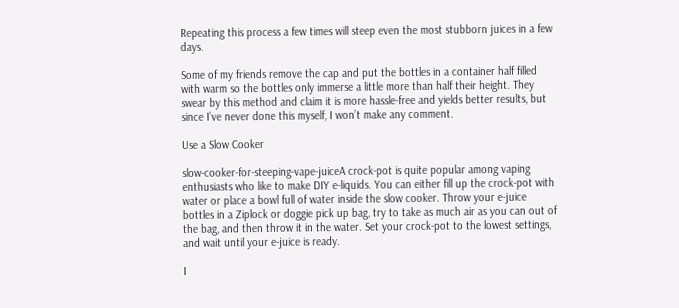Repeating this process a few times will steep even the most stubborn juices in a few days.

Some of my friends remove the cap and put the bottles in a container half filled with warm so the bottles only immerse a little more than half their height. They swear by this method and claim it is more hassle-free and yields better results, but since I’ve never done this myself, I won’t make any comment.

Use a Slow Cooker

slow-cooker-for-steeping-vape-juiceA crock-pot is quite popular among vaping enthusiasts who like to make DIY e-liquids. You can either fill up the crock-pot with water or place a bowl full of water inside the slow cooker. Throw your e-juice bottles in a Ziplock or doggie pick up bag, try to take as much air as you can out of the bag, and then throw it in the water. Set your crock-pot to the lowest settings, and wait until your e-juice is ready.

I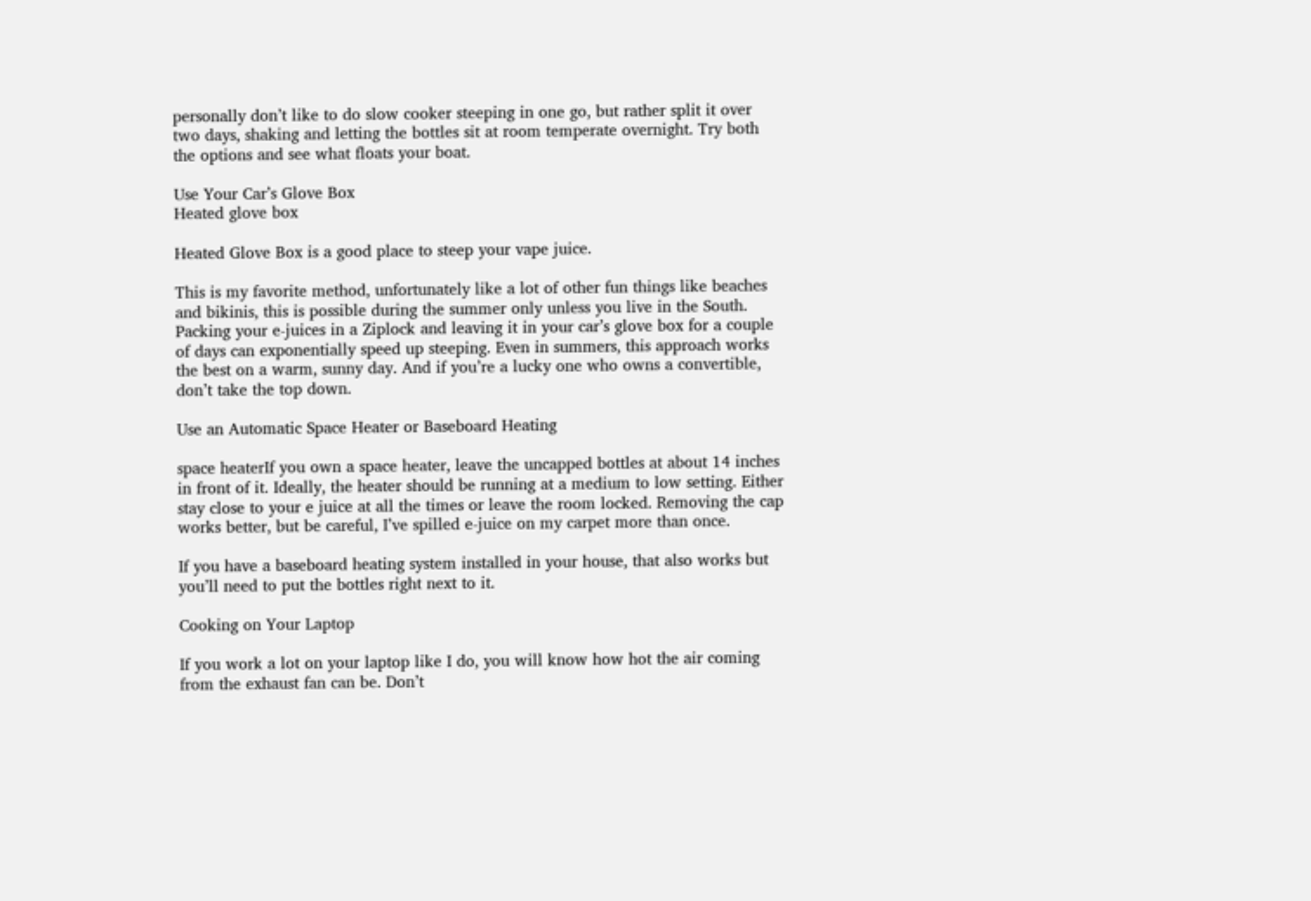personally don’t like to do slow cooker steeping in one go, but rather split it over two days, shaking and letting the bottles sit at room temperate overnight. Try both the options and see what floats your boat.

Use Your Car’s Glove Box
Heated glove box

Heated Glove Box is a good place to steep your vape juice.

This is my favorite method, unfortunately like a lot of other fun things like beaches and bikinis, this is possible during the summer only unless you live in the South. Packing your e-juices in a Ziplock and leaving it in your car’s glove box for a couple of days can exponentially speed up steeping. Even in summers, this approach works the best on a warm, sunny day. And if you’re a lucky one who owns a convertible, don’t take the top down.

Use an Automatic Space Heater or Baseboard Heating

space heaterIf you own a space heater, leave the uncapped bottles at about 14 inches in front of it. Ideally, the heater should be running at a medium to low setting. Either stay close to your e juice at all the times or leave the room locked. Removing the cap works better, but be careful, I’ve spilled e-juice on my carpet more than once.

If you have a baseboard heating system installed in your house, that also works but you’ll need to put the bottles right next to it.

Cooking on Your Laptop

If you work a lot on your laptop like I do, you will know how hot the air coming from the exhaust fan can be. Don’t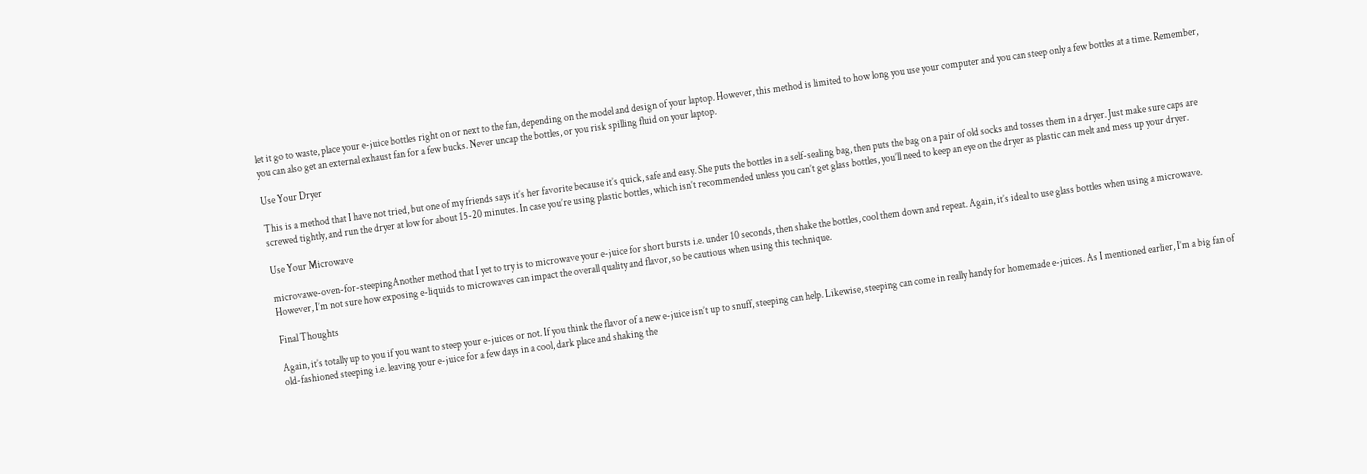let it go to waste, place your e-juice bottles right on or next to the fan, depending on the model and design of your laptop. However, this method is limited to how long you use your computer and you can steep only a few bottles at a time. Remember, you can also get an external exhaust fan for a few bucks. Never uncap the bottles, or you risk spilling fluid on your laptop.

Use Your Dryer

This is a method that I have not tried, but one of my friends says it’s her favorite because it’s quick, safe and easy. She puts the bottles in a self-sealing bag, then puts the bag on a pair of old socks and tosses them in a dryer. Just make sure caps are screwed tightly, and run the dryer at low for about 15-20 minutes. In case you’re using plastic bottles, which isn’t recommended unless you can’t get glass bottles, you’ll need to keep an eye on the dryer as plastic can melt and mess up your dryer.

Use Your Microwave

microvawe-oven-for-steepingAnother method that I yet to try is to microwave your e-juice for short bursts i.e. under 10 seconds, then shake the bottles, cool them down and repeat. Again, it’s ideal to use glass bottles when using a microwave. However, I’m not sure how exposing e-liquids to microwaves can impact the overall quality and flavor, so be cautious when using this technique.

Final Thoughts

Again, it’s totally up to you if you want to steep your e-juices or not. If you think the flavor of a new e-juice isn’t up to snuff, steeping can help. Likewise, steeping can come in really handy for homemade e-juices. As I mentioned earlier, I’m a big fan of old-fashioned steeping i.e. leaving your e-juice for a few days in a cool, dark place and shaking the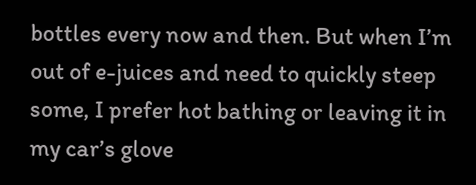bottles every now and then. But when I’m out of e-juices and need to quickly steep some, I prefer hot bathing or leaving it in my car’s glove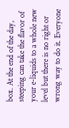box. At the end of the day, steeping can take the flavor of your e-liquids to a whole new level but there is no right or wrong way to do it. Everyone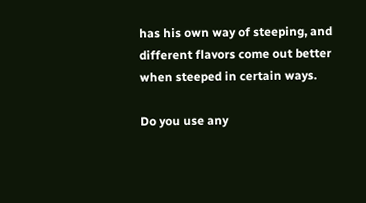has his own way of steeping, and different flavors come out better when steeped in certain ways.

Do you use any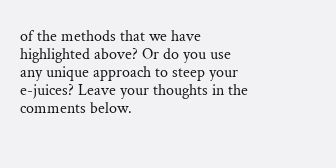of the methods that we have highlighted above? Or do you use any unique approach to steep your e-juices? Leave your thoughts in the comments below.